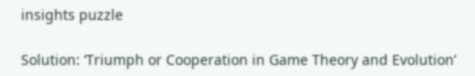insights puzzle

Solution: ‘Triumph or Cooperation in Game Theory and Evolution’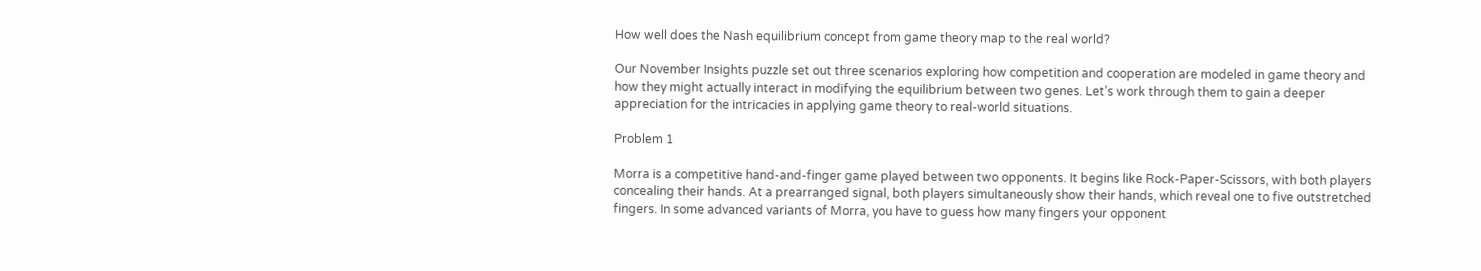How well does the Nash equilibrium concept from game theory map to the real world?

Our November Insights puzzle set out three scenarios exploring how competition and cooperation are modeled in game theory and how they might actually interact in modifying the equilibrium between two genes. Let’s work through them to gain a deeper appreciation for the intricacies in applying game theory to real-world situations.

Problem 1

Morra is a competitive hand-and-finger game played between two opponents. It begins like Rock-Paper-Scissors, with both players concealing their hands. At a prearranged signal, both players simultaneously show their hands, which reveal one to five outstretched fingers. In some advanced variants of Morra, you have to guess how many fingers your opponent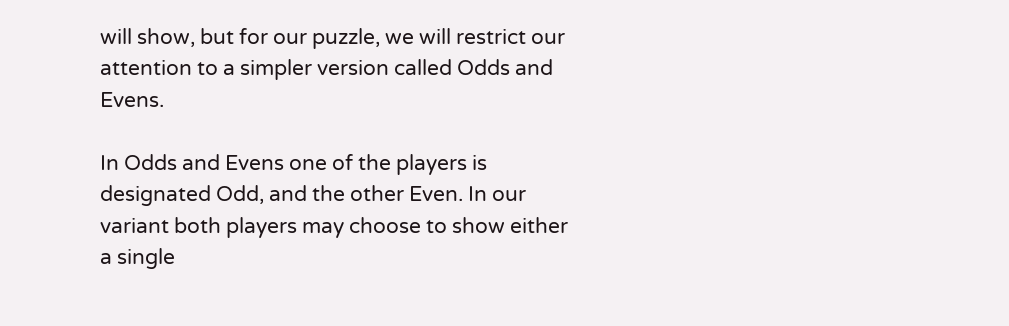will show, but for our puzzle, we will restrict our attention to a simpler version called Odds and Evens.

In Odds and Evens one of the players is designated Odd, and the other Even. In our variant both players may choose to show either a single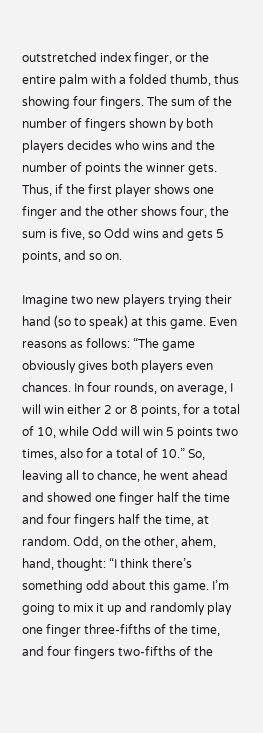outstretched index finger, or the entire palm with a folded thumb, thus showing four fingers. The sum of the number of fingers shown by both players decides who wins and the number of points the winner gets. Thus, if the first player shows one finger and the other shows four, the sum is five, so Odd wins and gets 5 points, and so on.

Imagine two new players trying their hand (so to speak) at this game. Even reasons as follows: “The game obviously gives both players even chances. In four rounds, on average, I will win either 2 or 8 points, for a total of 10, while Odd will win 5 points two times, also for a total of 10.” So, leaving all to chance, he went ahead and showed one finger half the time and four fingers half the time, at random. Odd, on the other, ahem, hand, thought: “I think there’s something odd about this game. I’m going to mix it up and randomly play one finger three-fifths of the time, and four fingers two-fifths of the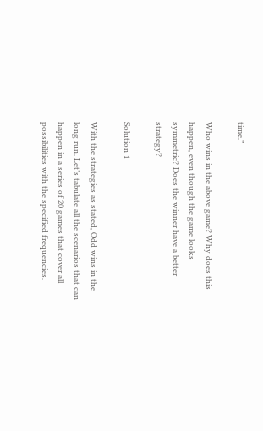time.”

Who wins in the above game? Why does this happen, even though the game looks symmetric? Does the winner have a better strategy?

Solution 1

With the strategies as stated, Odd wins in the long run. Let’s tabulate all the scenarios that can happen in a series of 20 games that cover all possibilities with the specified frequencies.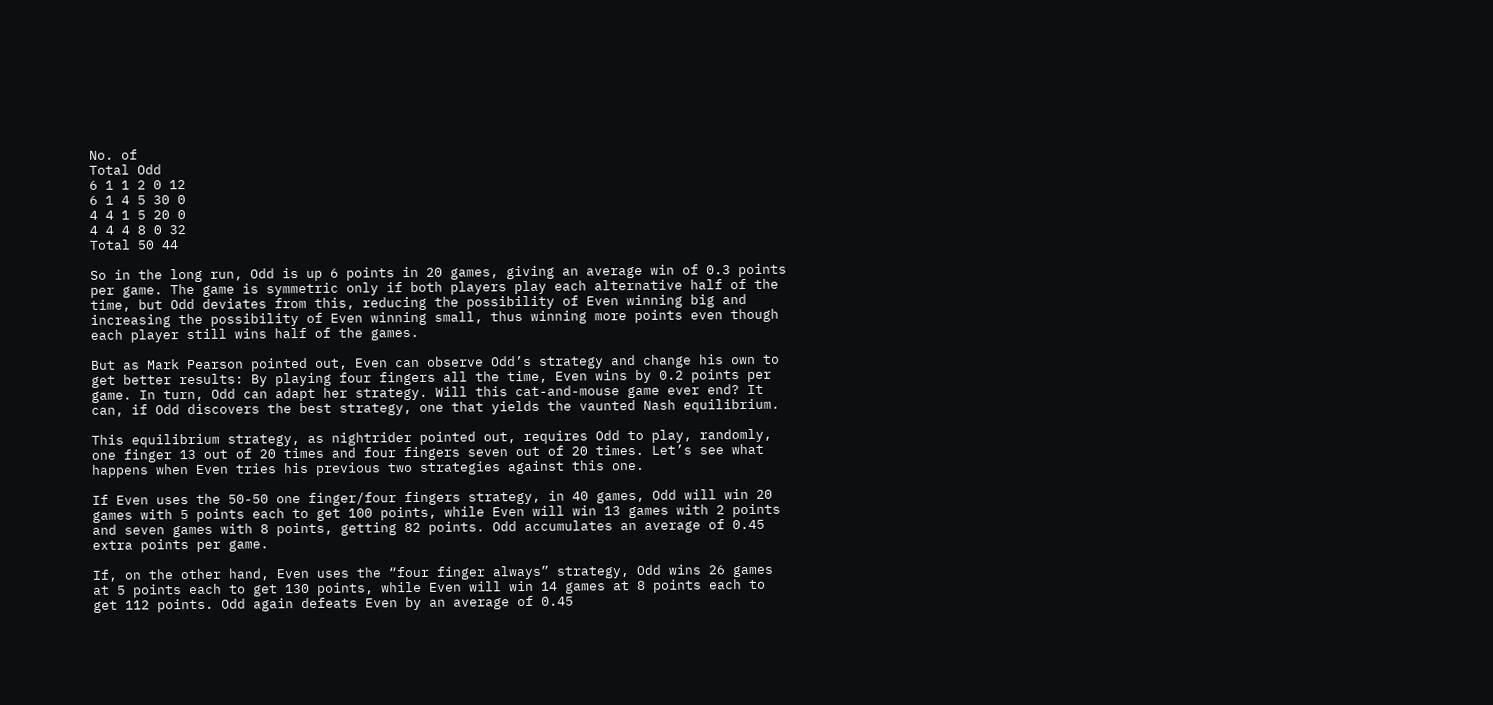No. of
Total Odd
6 1 1 2 0 12
6 1 4 5 30 0
4 4 1 5 20 0
4 4 4 8 0 32
Total 50 44

So in the long run, Odd is up 6 points in 20 games, giving an average win of 0.3 points per game. The game is symmetric only if both players play each alternative half of the time, but Odd deviates from this, reducing the possibility of Even winning big and increasing the possibility of Even winning small, thus winning more points even though each player still wins half of the games.

But as Mark Pearson pointed out, Even can observe Odd’s strategy and change his own to get better results: By playing four fingers all the time, Even wins by 0.2 points per game. In turn, Odd can adapt her strategy. Will this cat-and-mouse game ever end? It can, if Odd discovers the best strategy, one that yields the vaunted Nash equilibrium.

This equilibrium strategy, as nightrider pointed out, requires Odd to play, randomly, one finger 13 out of 20 times and four fingers seven out of 20 times. Let’s see what happens when Even tries his previous two strategies against this one.

If Even uses the 50-50 one finger/four fingers strategy, in 40 games, Odd will win 20 games with 5 points each to get 100 points, while Even will win 13 games with 2 points and seven games with 8 points, getting 82 points. Odd accumulates an average of 0.45 extra points per game.

If, on the other hand, Even uses the “four finger always” strategy, Odd wins 26 games at 5 points each to get 130 points, while Even will win 14 games at 8 points each to get 112 points. Odd again defeats Even by an average of 0.45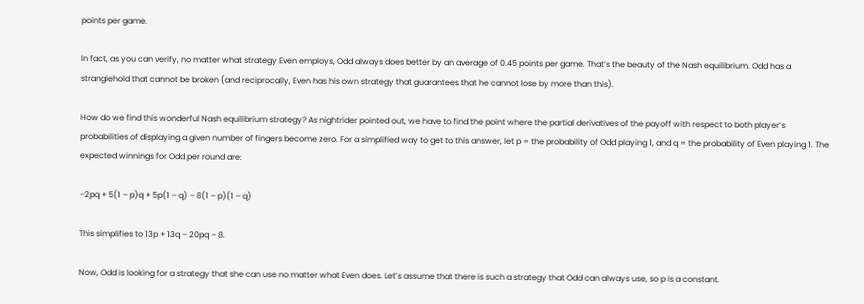points per game.

In fact, as you can verify, no matter what strategy Even employs, Odd always does better by an average of 0.45 points per game. That’s the beauty of the Nash equilibrium. Odd has a stranglehold that cannot be broken (and reciprocally, Even has his own strategy that guarantees that he cannot lose by more than this).

How do we find this wonderful Nash equilibrium strategy? As nightrider pointed out, we have to find the point where the partial derivatives of the payoff with respect to both player’s probabilities of displaying a given number of fingers become zero. For a simplified way to get to this answer, let p = the probability of Odd playing 1, and q = the probability of Even playing 1. The expected winnings for Odd per round are:

–2pq + 5(1 – p)q + 5p(1 – q) – 8(1 – p)(1 – q)

This simplifies to 13p + 13q – 20pq – 8.

Now, Odd is looking for a strategy that she can use no matter what Even does. Let’s assume that there is such a strategy that Odd can always use, so p is a constant.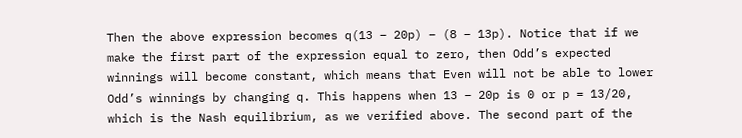Then the above expression becomes q(13 – 20p) – (8 – 13p). Notice that if we make the first part of the expression equal to zero, then Odd’s expected winnings will become constant, which means that Even will not be able to lower Odd’s winnings by changing q. This happens when 13 – 20p is 0 or p = 13/20, which is the Nash equilibrium, as we verified above. The second part of the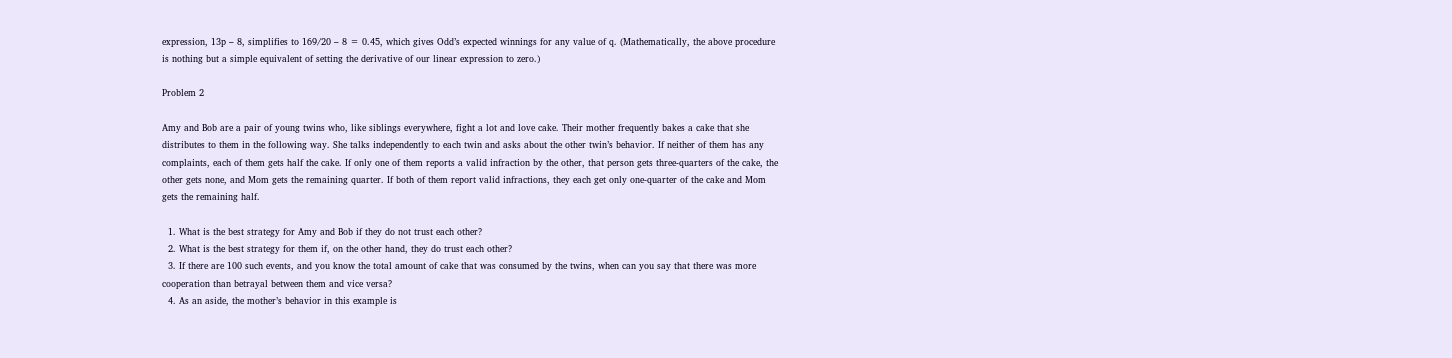expression, 13p – 8, simplifies to 169/20 – 8 = 0.45, which gives Odd’s expected winnings for any value of q. (Mathematically, the above procedure is nothing but a simple equivalent of setting the derivative of our linear expression to zero.)

Problem 2

Amy and Bob are a pair of young twins who, like siblings everywhere, fight a lot and love cake. Their mother frequently bakes a cake that she distributes to them in the following way. She talks independently to each twin and asks about the other twin’s behavior. If neither of them has any complaints, each of them gets half the cake. If only one of them reports a valid infraction by the other, that person gets three-quarters of the cake, the other gets none, and Mom gets the remaining quarter. If both of them report valid infractions, they each get only one-quarter of the cake and Mom gets the remaining half.

  1. What is the best strategy for Amy and Bob if they do not trust each other?
  2. What is the best strategy for them if, on the other hand, they do trust each other?
  3. If there are 100 such events, and you know the total amount of cake that was consumed by the twins, when can you say that there was more cooperation than betrayal between them and vice versa?
  4. As an aside, the mother’s behavior in this example is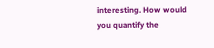interesting. How would you quantify the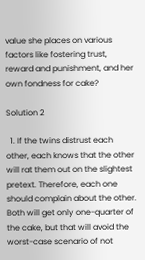value she places on various factors like fostering trust, reward and punishment, and her own fondness for cake?

Solution 2

  1. If the twins distrust each other, each knows that the other will rat them out on the slightest pretext. Therefore, each one should complain about the other. Both will get only one-quarter of the cake, but that will avoid the worst-case scenario of not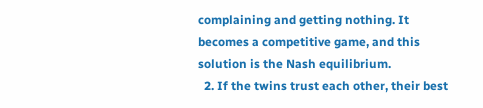complaining and getting nothing. It becomes a competitive game, and this solution is the Nash equilibrium.
  2. If the twins trust each other, their best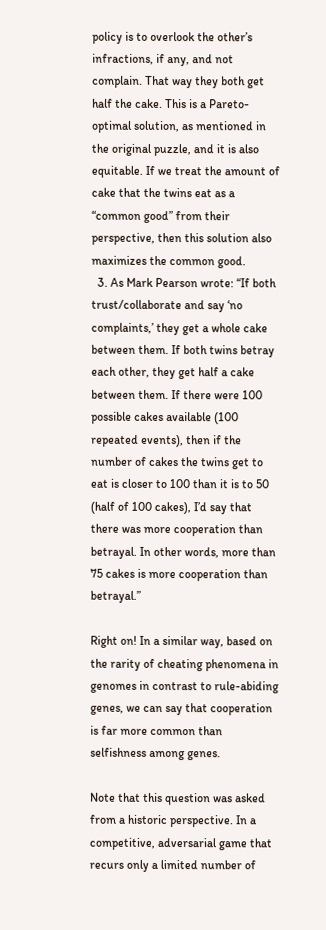policy is to overlook the other’s infractions, if any, and not complain. That way they both get half the cake. This is a Pareto-optimal solution, as mentioned in the original puzzle, and it is also equitable. If we treat the amount of cake that the twins eat as a “common good” from their perspective, then this solution also maximizes the common good.
  3. As Mark Pearson wrote: “If both trust/collaborate and say ‘no complaints,’ they get a whole cake between them. If both twins betray each other, they get half a cake between them. If there were 100 possible cakes available (100 repeated events), then if the number of cakes the twins get to eat is closer to 100 than it is to 50 (half of 100 cakes), I’d say that there was more cooperation than betrayal. In other words, more than 75 cakes is more cooperation than betrayal.”

Right on! In a similar way, based on the rarity of cheating phenomena in genomes in contrast to rule-abiding genes, we can say that cooperation is far more common than selfishness among genes.

Note that this question was asked from a historic perspective. In a competitive, adversarial game that recurs only a limited number of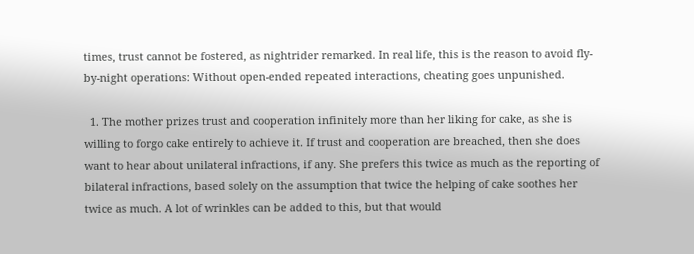times, trust cannot be fostered, as nightrider remarked. In real life, this is the reason to avoid fly-by-night operations: Without open-ended repeated interactions, cheating goes unpunished.

  1. The mother prizes trust and cooperation infinitely more than her liking for cake, as she is willing to forgo cake entirely to achieve it. If trust and cooperation are breached, then she does want to hear about unilateral infractions, if any. She prefers this twice as much as the reporting of bilateral infractions, based solely on the assumption that twice the helping of cake soothes her twice as much. A lot of wrinkles can be added to this, but that would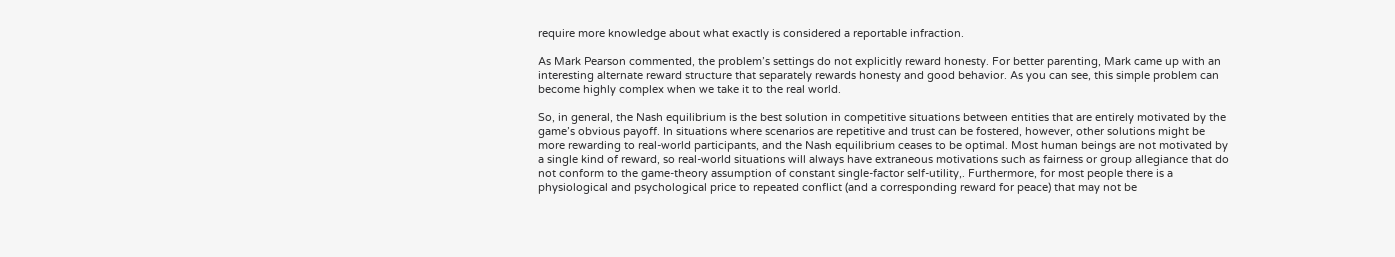require more knowledge about what exactly is considered a reportable infraction.

As Mark Pearson commented, the problem’s settings do not explicitly reward honesty. For better parenting, Mark came up with an interesting alternate reward structure that separately rewards honesty and good behavior. As you can see, this simple problem can become highly complex when we take it to the real world.

So, in general, the Nash equilibrium is the best solution in competitive situations between entities that are entirely motivated by the game’s obvious payoff. In situations where scenarios are repetitive and trust can be fostered, however, other solutions might be more rewarding to real-world participants, and the Nash equilibrium ceases to be optimal. Most human beings are not motivated by a single kind of reward, so real-world situations will always have extraneous motivations such as fairness or group allegiance that do not conform to the game-theory assumption of constant single-factor self-utility,. Furthermore, for most people there is a physiological and psychological price to repeated conflict (and a corresponding reward for peace) that may not be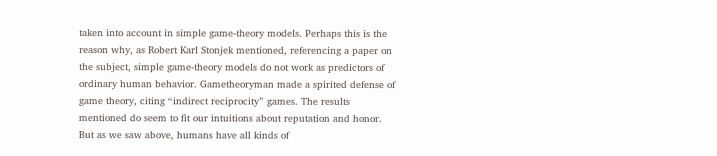taken into account in simple game-theory models. Perhaps this is the reason why, as Robert Karl Stonjek mentioned, referencing a paper on the subject, simple game-theory models do not work as predictors of ordinary human behavior. Gametheoryman made a spirited defense of game theory, citing “indirect reciprocity” games. The results mentioned do seem to fit our intuitions about reputation and honor. But as we saw above, humans have all kinds of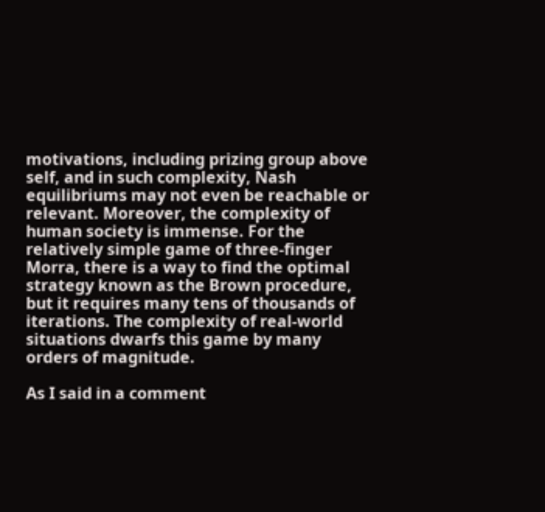motivations, including prizing group above self, and in such complexity, Nash equilibriums may not even be reachable or relevant. Moreover, the complexity of human society is immense. For the relatively simple game of three-finger Morra, there is a way to find the optimal strategy known as the Brown procedure, but it requires many tens of thousands of iterations. The complexity of real-world situations dwarfs this game by many orders of magnitude.

As I said in a comment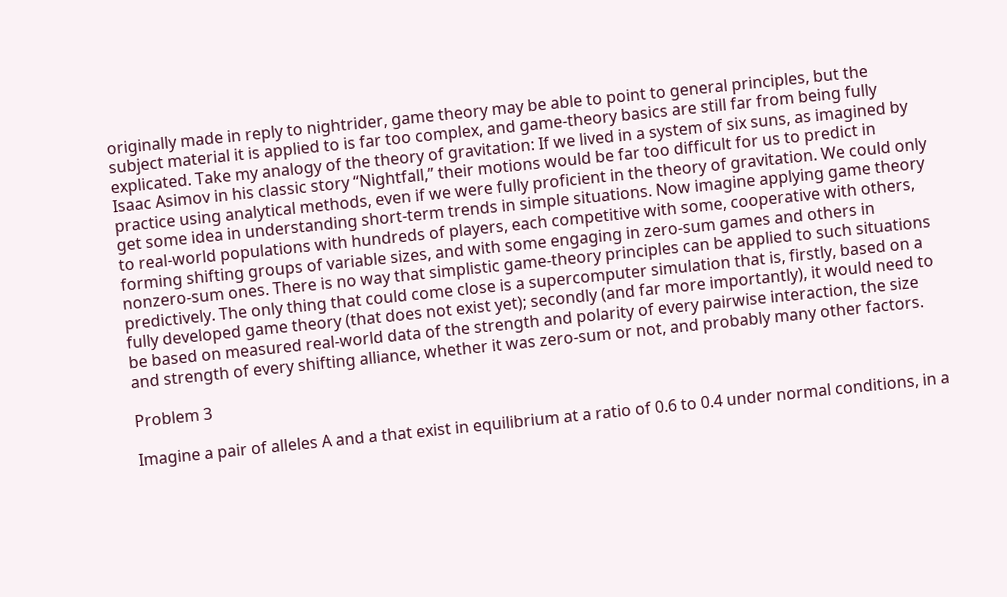originally made in reply to nightrider, game theory may be able to point to general principles, but the subject material it is applied to is far too complex, and game-theory basics are still far from being fully explicated. Take my analogy of the theory of gravitation: If we lived in a system of six suns, as imagined by Isaac Asimov in his classic story “Nightfall,” their motions would be far too difficult for us to predict in practice using analytical methods, even if we were fully proficient in the theory of gravitation. We could only get some idea in understanding short-term trends in simple situations. Now imagine applying game theory to real-world populations with hundreds of players, each competitive with some, cooperative with others, forming shifting groups of variable sizes, and with some engaging in zero-sum games and others in nonzero-sum ones. There is no way that simplistic game-theory principles can be applied to such situations predictively. The only thing that could come close is a supercomputer simulation that is, firstly, based on a fully developed game theory (that does not exist yet); secondly (and far more importantly), it would need to be based on measured real-world data of the strength and polarity of every pairwise interaction, the size and strength of every shifting alliance, whether it was zero-sum or not, and probably many other factors.

Problem 3

Imagine a pair of alleles A and a that exist in equilibrium at a ratio of 0.6 to 0.4 under normal conditions, in a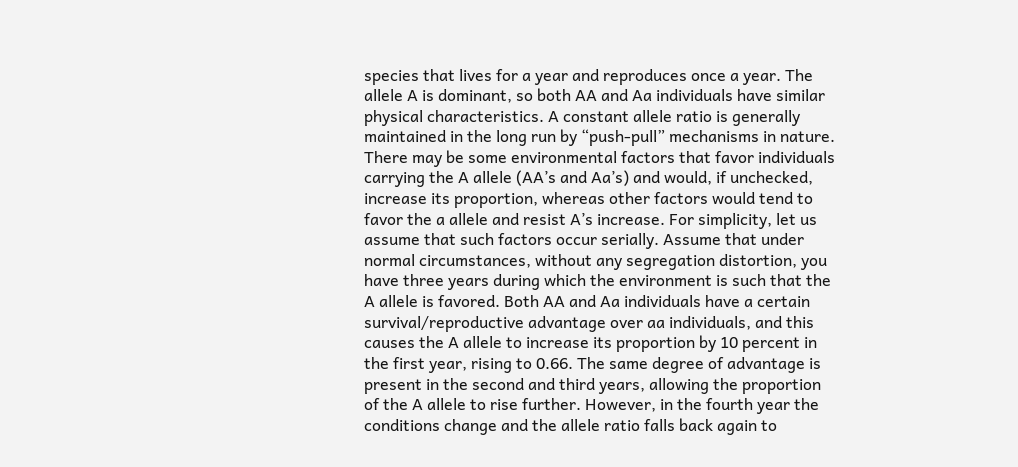species that lives for a year and reproduces once a year. The allele A is dominant, so both AA and Aa individuals have similar physical characteristics. A constant allele ratio is generally maintained in the long run by “push-pull” mechanisms in nature. There may be some environmental factors that favor individuals carrying the A allele (AA’s and Aa’s) and would, if unchecked, increase its proportion, whereas other factors would tend to favor the a allele and resist A’s increase. For simplicity, let us assume that such factors occur serially. Assume that under normal circumstances, without any segregation distortion, you have three years during which the environment is such that the A allele is favored. Both AA and Aa individuals have a certain survival/reproductive advantage over aa individuals, and this causes the A allele to increase its proportion by 10 percent in the first year, rising to 0.66. The same degree of advantage is present in the second and third years, allowing the proportion of the A allele to rise further. However, in the fourth year the conditions change and the allele ratio falls back again to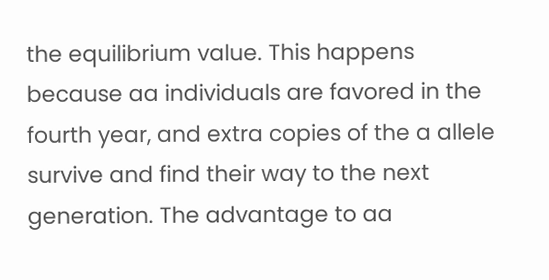the equilibrium value. This happens because aa individuals are favored in the fourth year, and extra copies of the a allele survive and find their way to the next generation. The advantage to aa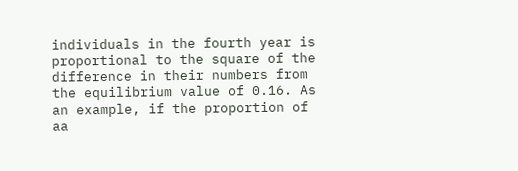individuals in the fourth year is proportional to the square of the difference in their numbers from the equilibrium value of 0.16. As an example, if the proportion of aa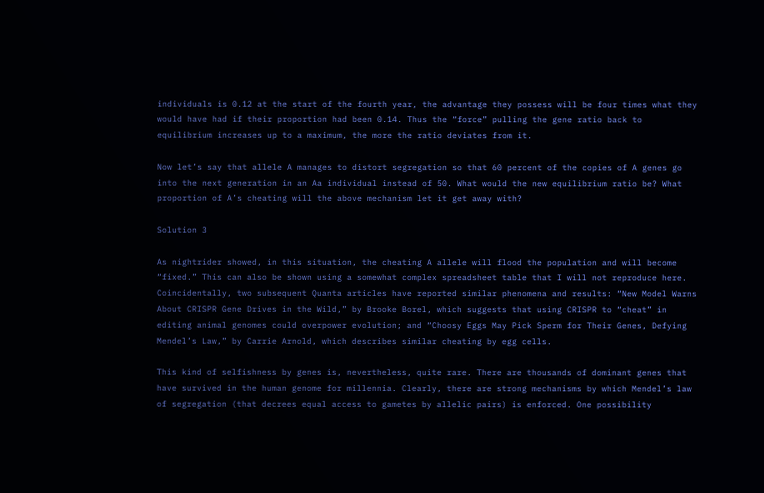individuals is 0.12 at the start of the fourth year, the advantage they possess will be four times what they would have had if their proportion had been 0.14. Thus the “force” pulling the gene ratio back to equilibrium increases up to a maximum, the more the ratio deviates from it.

Now let’s say that allele A manages to distort segregation so that 60 percent of the copies of A genes go into the next generation in an Aa individual instead of 50. What would the new equilibrium ratio be? What proportion of A’s cheating will the above mechanism let it get away with?

Solution 3

As nightrider showed, in this situation, the cheating A allele will flood the population and will become “fixed.” This can also be shown using a somewhat complex spreadsheet table that I will not reproduce here. Coincidentally, two subsequent Quanta articles have reported similar phenomena and results: “New Model Warns About CRISPR Gene Drives in the Wild,” by Brooke Borel, which suggests that using CRISPR to “cheat” in editing animal genomes could overpower evolution; and “Choosy Eggs May Pick Sperm for Their Genes, Defying Mendel’s Law,” by Carrie Arnold, which describes similar cheating by egg cells.

This kind of selfishness by genes is, nevertheless, quite rare. There are thousands of dominant genes that have survived in the human genome for millennia. Clearly, there are strong mechanisms by which Mendel’s law of segregation (that decrees equal access to gametes by allelic pairs) is enforced. One possibility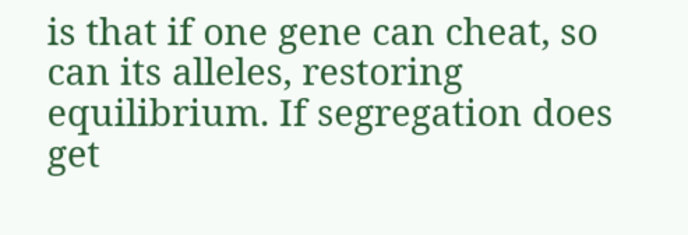is that if one gene can cheat, so can its alleles, restoring equilibrium. If segregation does get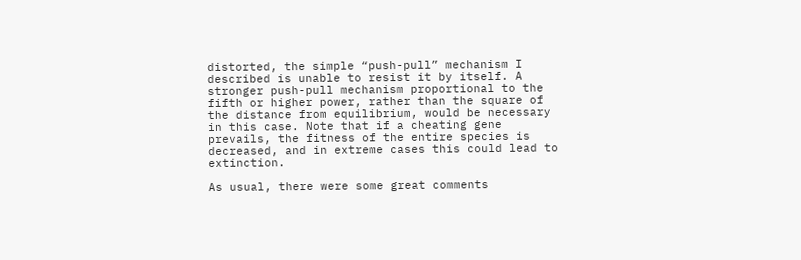distorted, the simple “push-pull” mechanism I described is unable to resist it by itself. A stronger push-pull mechanism proportional to the fifth or higher power, rather than the square of the distance from equilibrium, would be necessary in this case. Note that if a cheating gene prevails, the fitness of the entire species is decreased, and in extreme cases this could lead to extinction.

As usual, there were some great comments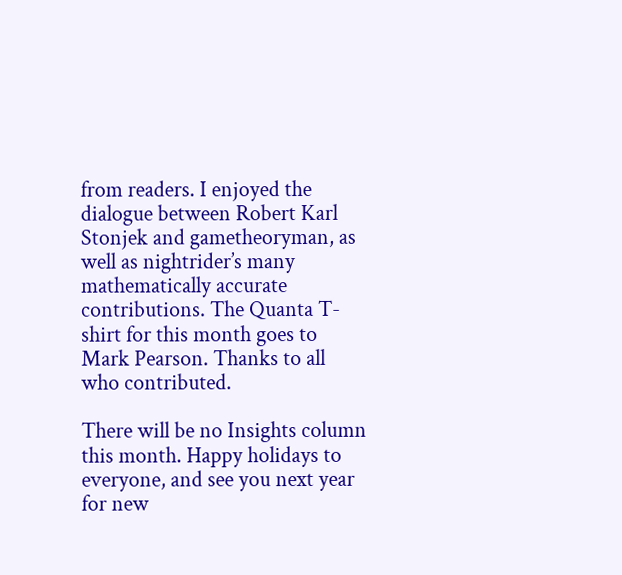from readers. I enjoyed the dialogue between Robert Karl Stonjek and gametheoryman, as well as nightrider’s many mathematically accurate contributions. The Quanta T-shirt for this month goes to Mark Pearson. Thanks to all who contributed.

There will be no Insights column this month. Happy holidays to everyone, and see you next year for new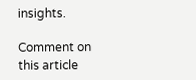insights.

Comment on this article